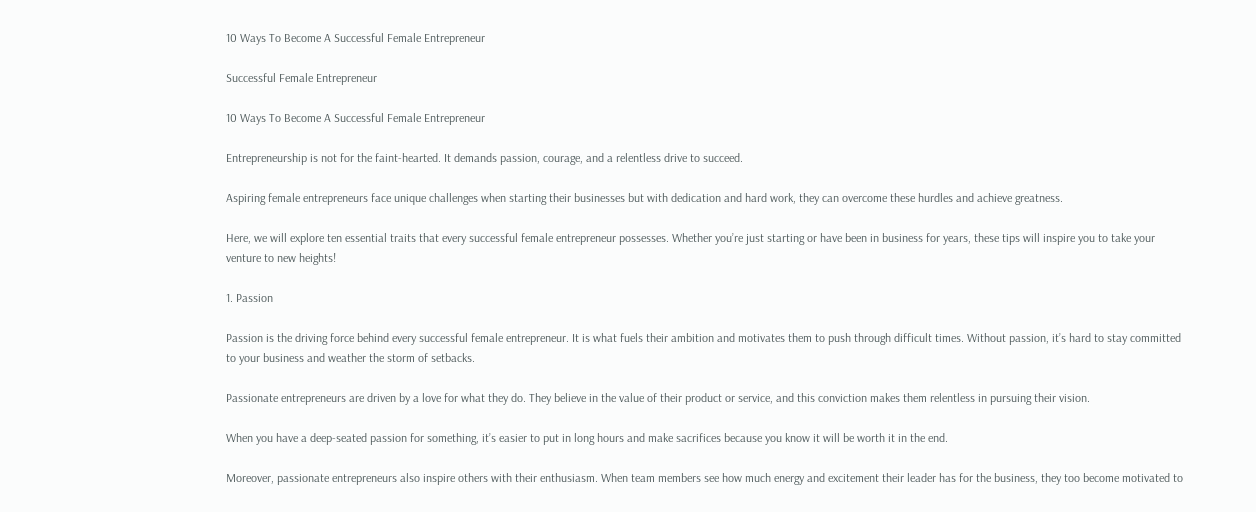10 Ways To Become A Successful Female Entrepreneur

Successful Female Entrepreneur

10 Ways To Become A Successful Female Entrepreneur

Entrepreneurship is not for the faint-hearted. It demands passion, courage, and a relentless drive to succeed.

Aspiring female entrepreneurs face unique challenges when starting their businesses but with dedication and hard work, they can overcome these hurdles and achieve greatness.

Here, we will explore ten essential traits that every successful female entrepreneur possesses. Whether you’re just starting or have been in business for years, these tips will inspire you to take your venture to new heights!

1. Passion

Passion is the driving force behind every successful female entrepreneur. It is what fuels their ambition and motivates them to push through difficult times. Without passion, it’s hard to stay committed to your business and weather the storm of setbacks.

Passionate entrepreneurs are driven by a love for what they do. They believe in the value of their product or service, and this conviction makes them relentless in pursuing their vision.

When you have a deep-seated passion for something, it’s easier to put in long hours and make sacrifices because you know it will be worth it in the end.

Moreover, passionate entrepreneurs also inspire others with their enthusiasm. When team members see how much energy and excitement their leader has for the business, they too become motivated to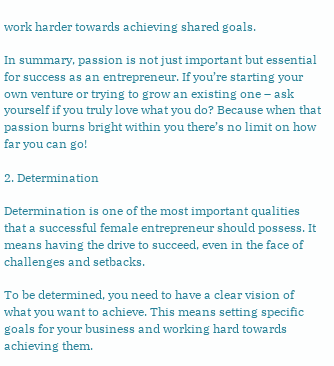work harder towards achieving shared goals.

In summary, passion is not just important but essential for success as an entrepreneur. If you’re starting your own venture or trying to grow an existing one – ask yourself if you truly love what you do? Because when that passion burns bright within you there’s no limit on how far you can go!

2. Determination

Determination is one of the most important qualities that a successful female entrepreneur should possess. It means having the drive to succeed, even in the face of challenges and setbacks.

To be determined, you need to have a clear vision of what you want to achieve. This means setting specific goals for your business and working hard towards achieving them.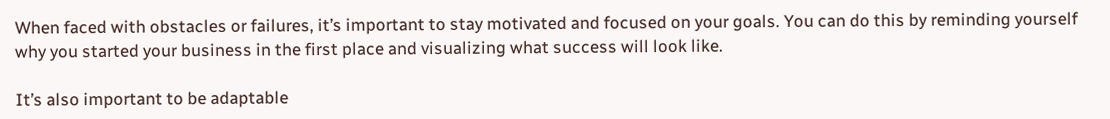When faced with obstacles or failures, it’s important to stay motivated and focused on your goals. You can do this by reminding yourself why you started your business in the first place and visualizing what success will look like.

It’s also important to be adaptable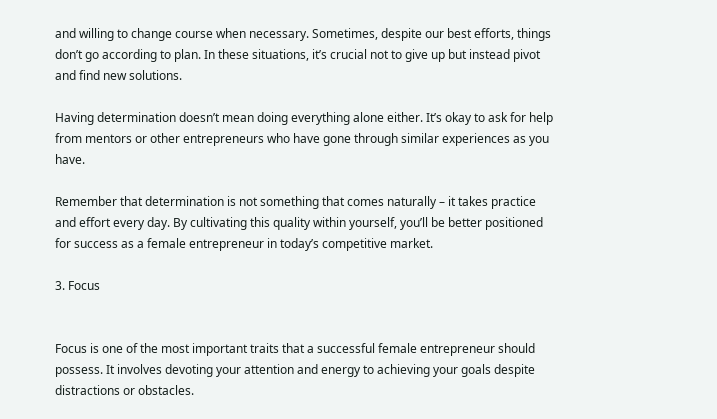and willing to change course when necessary. Sometimes, despite our best efforts, things don’t go according to plan. In these situations, it’s crucial not to give up but instead pivot and find new solutions.

Having determination doesn’t mean doing everything alone either. It’s okay to ask for help from mentors or other entrepreneurs who have gone through similar experiences as you have.

Remember that determination is not something that comes naturally – it takes practice and effort every day. By cultivating this quality within yourself, you’ll be better positioned for success as a female entrepreneur in today’s competitive market.

3. Focus


Focus is one of the most important traits that a successful female entrepreneur should possess. It involves devoting your attention and energy to achieving your goals despite distractions or obstacles.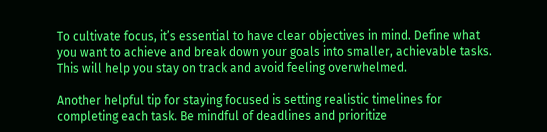To cultivate focus, it’s essential to have clear objectives in mind. Define what you want to achieve and break down your goals into smaller, achievable tasks. This will help you stay on track and avoid feeling overwhelmed.

Another helpful tip for staying focused is setting realistic timelines for completing each task. Be mindful of deadlines and prioritize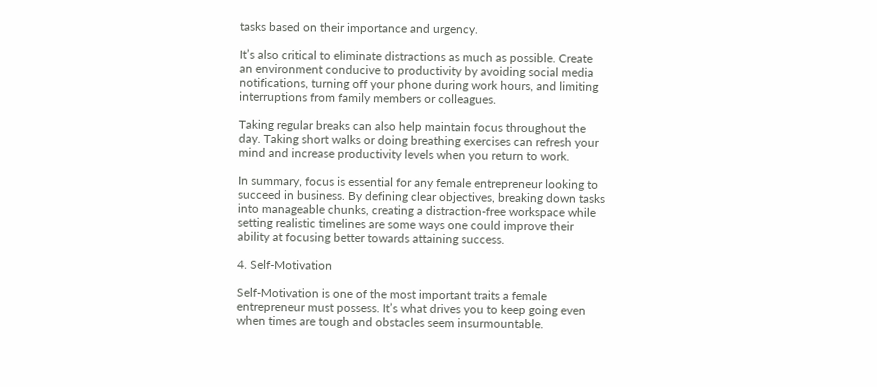tasks based on their importance and urgency.

It’s also critical to eliminate distractions as much as possible. Create an environment conducive to productivity by avoiding social media notifications, turning off your phone during work hours, and limiting interruptions from family members or colleagues.

Taking regular breaks can also help maintain focus throughout the day. Taking short walks or doing breathing exercises can refresh your mind and increase productivity levels when you return to work.

In summary, focus is essential for any female entrepreneur looking to succeed in business. By defining clear objectives, breaking down tasks into manageable chunks, creating a distraction-free workspace while setting realistic timelines are some ways one could improve their ability at focusing better towards attaining success.

4. Self-Motivation

Self-Motivation is one of the most important traits a female entrepreneur must possess. It’s what drives you to keep going even when times are tough and obstacles seem insurmountable.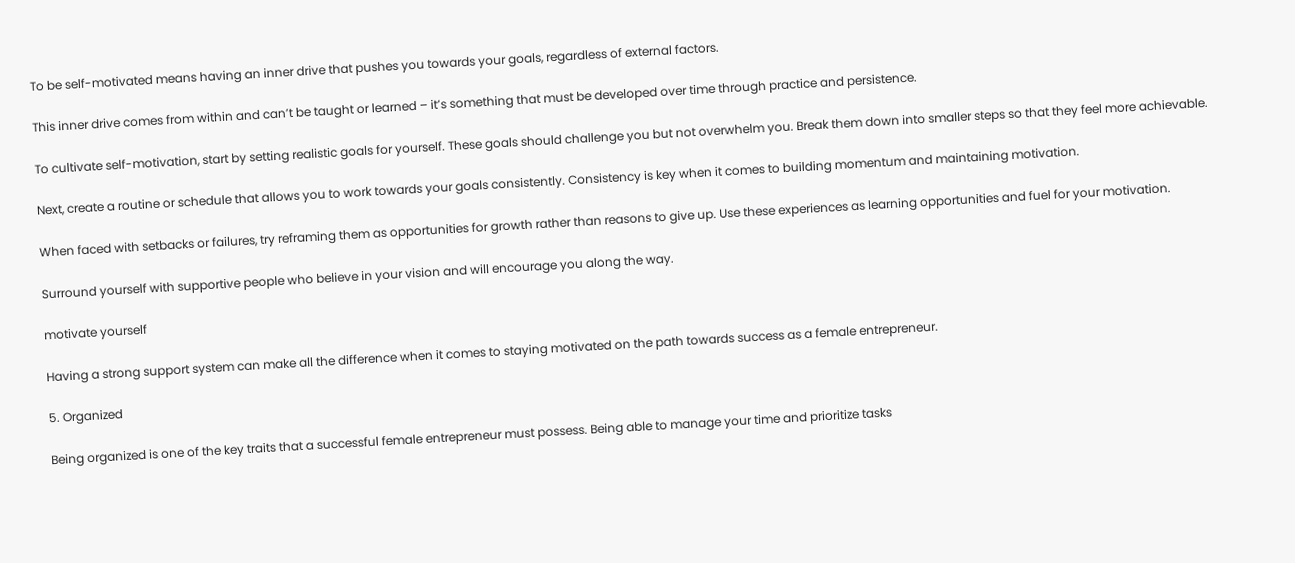To be self-motivated means having an inner drive that pushes you towards your goals, regardless of external factors.

This inner drive comes from within and can’t be taught or learned – it’s something that must be developed over time through practice and persistence.

To cultivate self-motivation, start by setting realistic goals for yourself. These goals should challenge you but not overwhelm you. Break them down into smaller steps so that they feel more achievable.

Next, create a routine or schedule that allows you to work towards your goals consistently. Consistency is key when it comes to building momentum and maintaining motivation.

When faced with setbacks or failures, try reframing them as opportunities for growth rather than reasons to give up. Use these experiences as learning opportunities and fuel for your motivation.

Surround yourself with supportive people who believe in your vision and will encourage you along the way.

motivate yourself

Having a strong support system can make all the difference when it comes to staying motivated on the path towards success as a female entrepreneur.

5. Organized

Being organized is one of the key traits that a successful female entrepreneur must possess. Being able to manage your time and prioritize tasks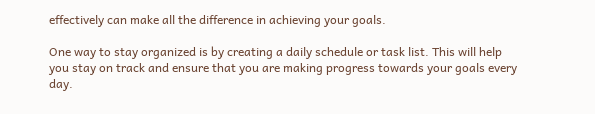effectively can make all the difference in achieving your goals.

One way to stay organized is by creating a daily schedule or task list. This will help you stay on track and ensure that you are making progress towards your goals every day.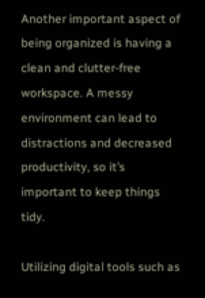Another important aspect of being organized is having a clean and clutter-free workspace. A messy environment can lead to distractions and decreased productivity, so it’s important to keep things tidy.

Utilizing digital tools such as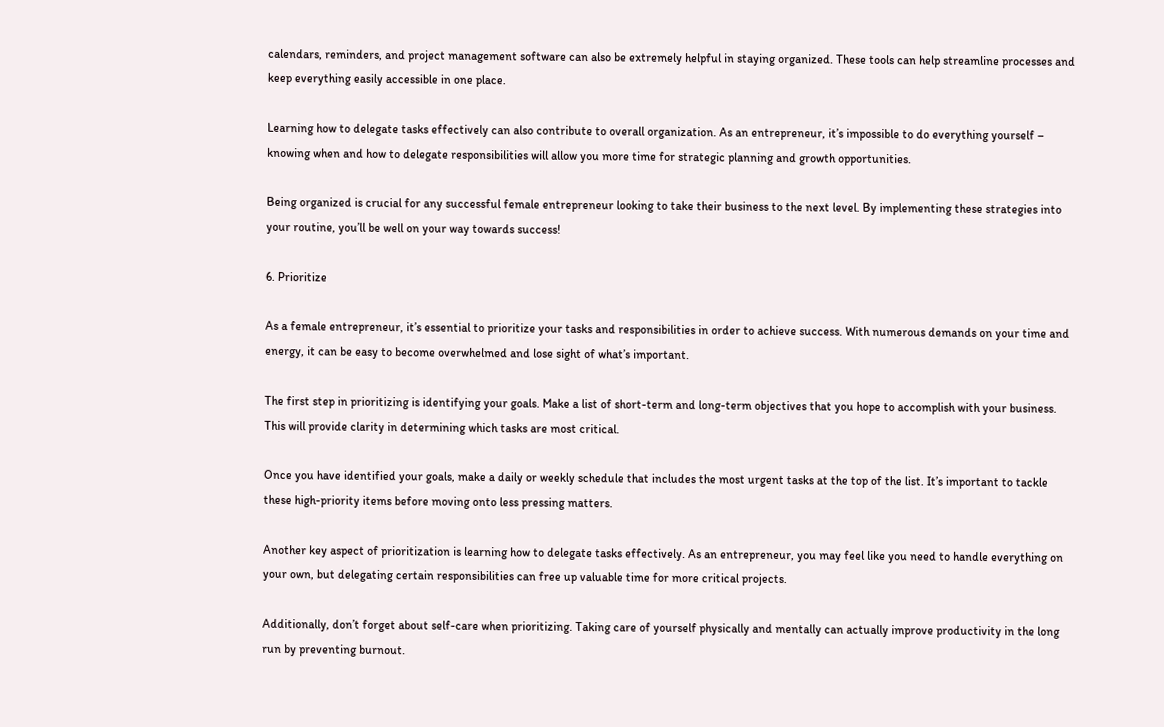calendars, reminders, and project management software can also be extremely helpful in staying organized. These tools can help streamline processes and keep everything easily accessible in one place.

Learning how to delegate tasks effectively can also contribute to overall organization. As an entrepreneur, it’s impossible to do everything yourself – knowing when and how to delegate responsibilities will allow you more time for strategic planning and growth opportunities.

Being organized is crucial for any successful female entrepreneur looking to take their business to the next level. By implementing these strategies into your routine, you’ll be well on your way towards success!

6. Prioritize

As a female entrepreneur, it’s essential to prioritize your tasks and responsibilities in order to achieve success. With numerous demands on your time and energy, it can be easy to become overwhelmed and lose sight of what’s important.

The first step in prioritizing is identifying your goals. Make a list of short-term and long-term objectives that you hope to accomplish with your business. This will provide clarity in determining which tasks are most critical.

Once you have identified your goals, make a daily or weekly schedule that includes the most urgent tasks at the top of the list. It’s important to tackle these high-priority items before moving onto less pressing matters.

Another key aspect of prioritization is learning how to delegate tasks effectively. As an entrepreneur, you may feel like you need to handle everything on your own, but delegating certain responsibilities can free up valuable time for more critical projects.

Additionally, don’t forget about self-care when prioritizing. Taking care of yourself physically and mentally can actually improve productivity in the long run by preventing burnout.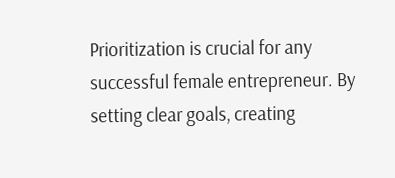Prioritization is crucial for any successful female entrepreneur. By setting clear goals, creating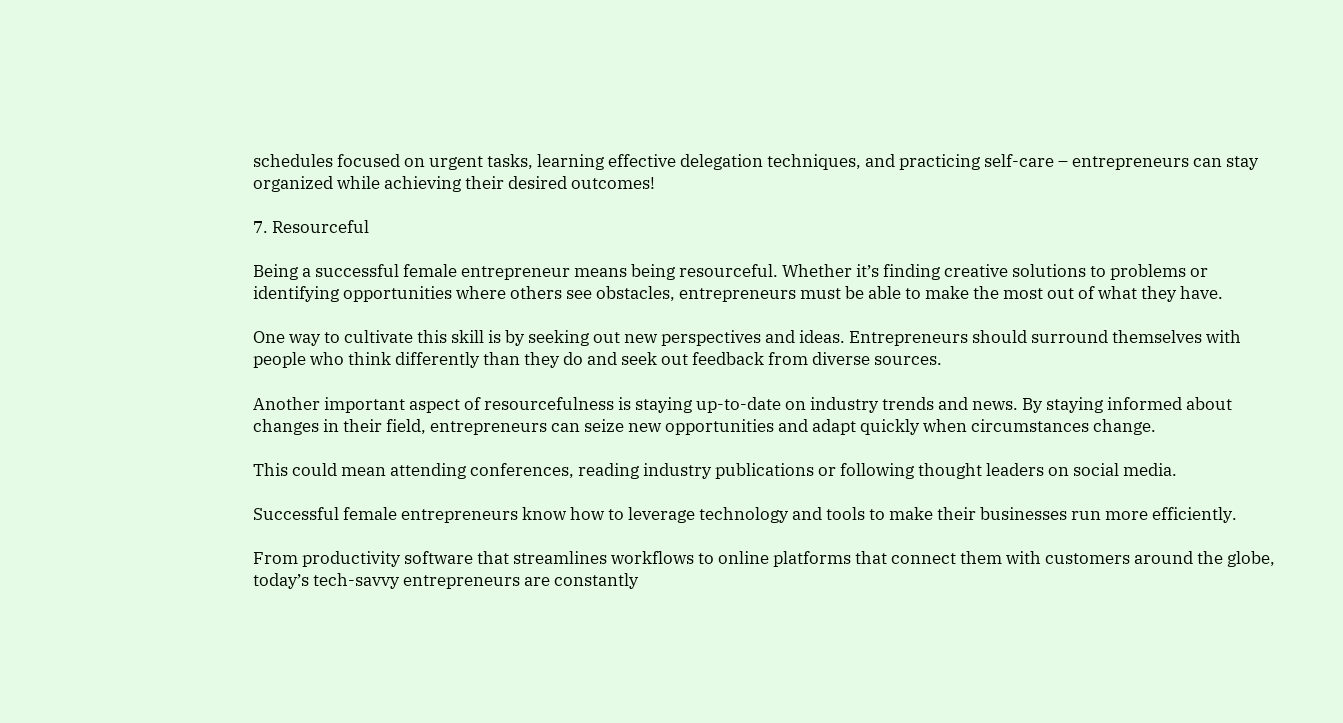schedules focused on urgent tasks, learning effective delegation techniques, and practicing self-care – entrepreneurs can stay organized while achieving their desired outcomes!

7. Resourceful

Being a successful female entrepreneur means being resourceful. Whether it’s finding creative solutions to problems or identifying opportunities where others see obstacles, entrepreneurs must be able to make the most out of what they have.

One way to cultivate this skill is by seeking out new perspectives and ideas. Entrepreneurs should surround themselves with people who think differently than they do and seek out feedback from diverse sources.

Another important aspect of resourcefulness is staying up-to-date on industry trends and news. By staying informed about changes in their field, entrepreneurs can seize new opportunities and adapt quickly when circumstances change.

This could mean attending conferences, reading industry publications or following thought leaders on social media.

Successful female entrepreneurs know how to leverage technology and tools to make their businesses run more efficiently.

From productivity software that streamlines workflows to online platforms that connect them with customers around the globe, today’s tech-savvy entrepreneurs are constantly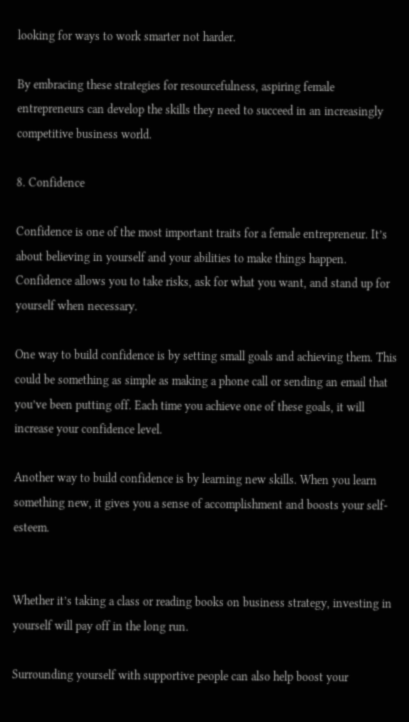looking for ways to work smarter not harder.

By embracing these strategies for resourcefulness, aspiring female entrepreneurs can develop the skills they need to succeed in an increasingly competitive business world.

8. Confidence

Confidence is one of the most important traits for a female entrepreneur. It’s about believing in yourself and your abilities to make things happen. Confidence allows you to take risks, ask for what you want, and stand up for yourself when necessary.

One way to build confidence is by setting small goals and achieving them. This could be something as simple as making a phone call or sending an email that you’ve been putting off. Each time you achieve one of these goals, it will increase your confidence level.

Another way to build confidence is by learning new skills. When you learn something new, it gives you a sense of accomplishment and boosts your self-esteem.


Whether it’s taking a class or reading books on business strategy, investing in yourself will pay off in the long run.

Surrounding yourself with supportive people can also help boost your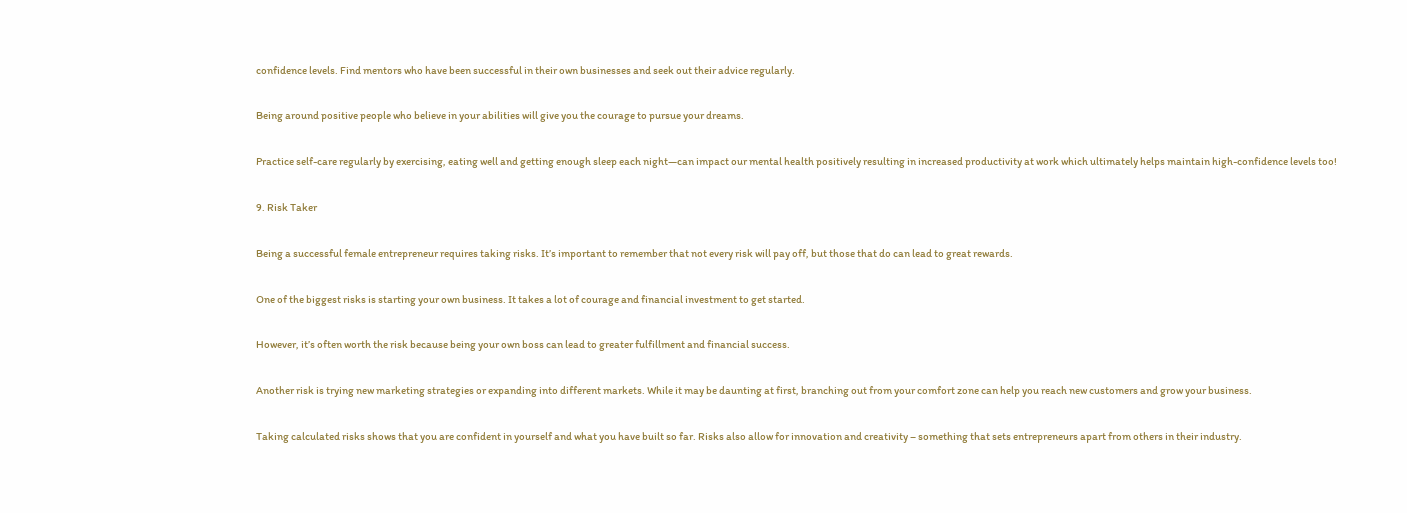confidence levels. Find mentors who have been successful in their own businesses and seek out their advice regularly.

Being around positive people who believe in your abilities will give you the courage to pursue your dreams.

Practice self-care regularly by exercising, eating well and getting enough sleep each night—can impact our mental health positively resulting in increased productivity at work which ultimately helps maintain high-confidence levels too!

9. Risk Taker

Being a successful female entrepreneur requires taking risks. It’s important to remember that not every risk will pay off, but those that do can lead to great rewards.

One of the biggest risks is starting your own business. It takes a lot of courage and financial investment to get started.

However, it’s often worth the risk because being your own boss can lead to greater fulfillment and financial success.

Another risk is trying new marketing strategies or expanding into different markets. While it may be daunting at first, branching out from your comfort zone can help you reach new customers and grow your business.

Taking calculated risks shows that you are confident in yourself and what you have built so far. Risks also allow for innovation and creativity – something that sets entrepreneurs apart from others in their industry.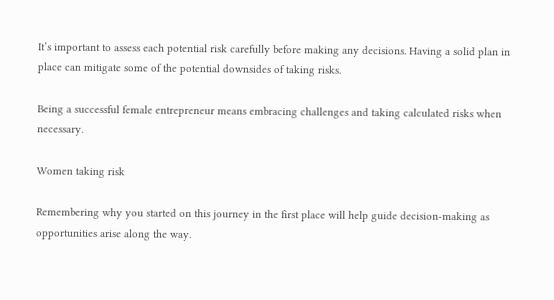It’s important to assess each potential risk carefully before making any decisions. Having a solid plan in place can mitigate some of the potential downsides of taking risks.

Being a successful female entrepreneur means embracing challenges and taking calculated risks when necessary.

Women taking risk

Remembering why you started on this journey in the first place will help guide decision-making as opportunities arise along the way.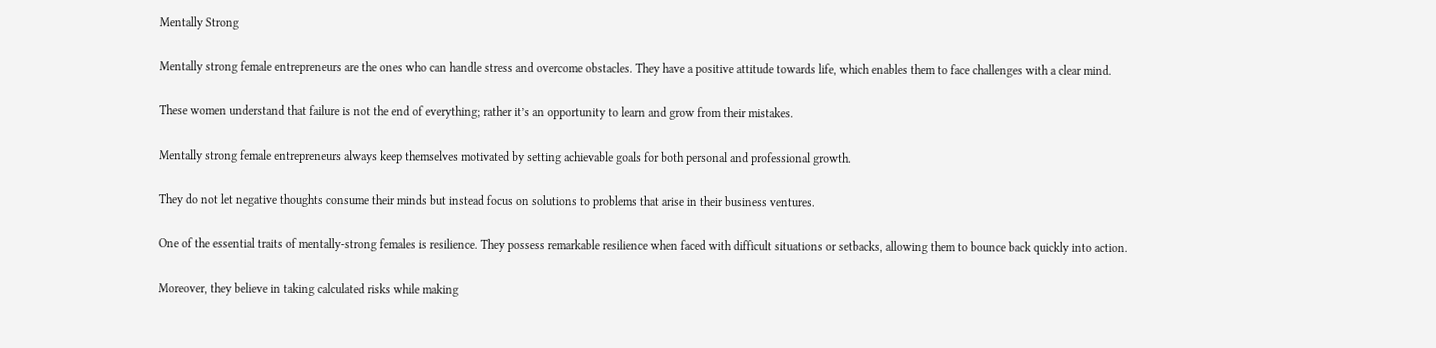Mentally Strong

Mentally strong female entrepreneurs are the ones who can handle stress and overcome obstacles. They have a positive attitude towards life, which enables them to face challenges with a clear mind.

These women understand that failure is not the end of everything; rather it’s an opportunity to learn and grow from their mistakes.

Mentally strong female entrepreneurs always keep themselves motivated by setting achievable goals for both personal and professional growth.

They do not let negative thoughts consume their minds but instead focus on solutions to problems that arise in their business ventures.

One of the essential traits of mentally-strong females is resilience. They possess remarkable resilience when faced with difficult situations or setbacks, allowing them to bounce back quickly into action.

Moreover, they believe in taking calculated risks while making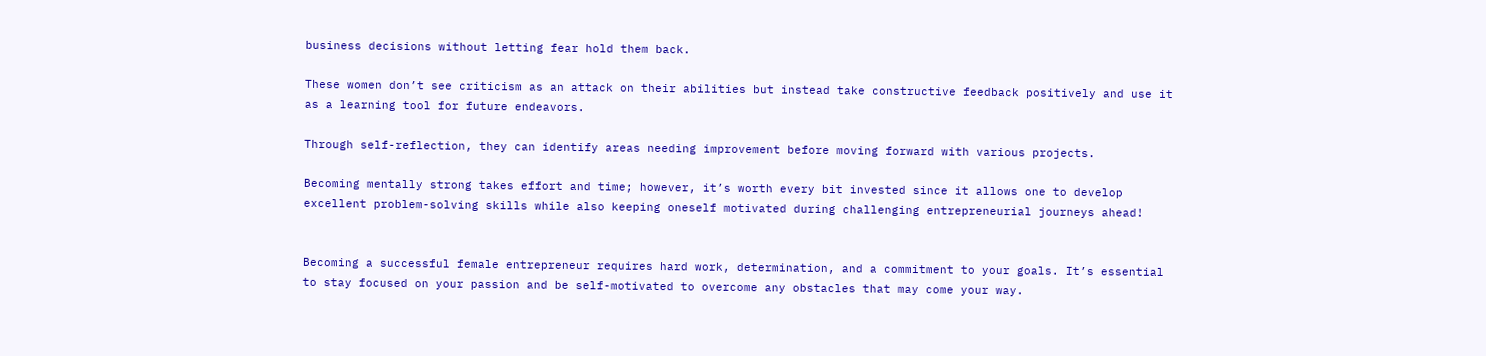business decisions without letting fear hold them back.

These women don’t see criticism as an attack on their abilities but instead take constructive feedback positively and use it as a learning tool for future endeavors.

Through self-reflection, they can identify areas needing improvement before moving forward with various projects.

Becoming mentally strong takes effort and time; however, it’s worth every bit invested since it allows one to develop excellent problem-solving skills while also keeping oneself motivated during challenging entrepreneurial journeys ahead!


Becoming a successful female entrepreneur requires hard work, determination, and a commitment to your goals. It’s essential to stay focused on your passion and be self-motivated to overcome any obstacles that may come your way.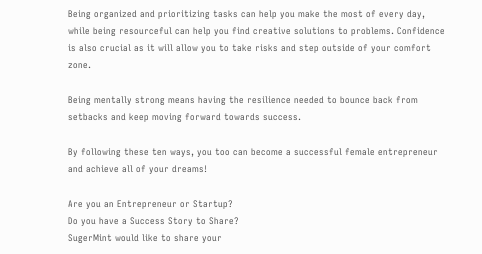Being organized and prioritizing tasks can help you make the most of every day, while being resourceful can help you find creative solutions to problems. Confidence is also crucial as it will allow you to take risks and step outside of your comfort zone.

Being mentally strong means having the resilience needed to bounce back from setbacks and keep moving forward towards success.

By following these ten ways, you too can become a successful female entrepreneur and achieve all of your dreams!

Are you an Entrepreneur or Startup?
Do you have a Success Story to Share?
SugerMint would like to share your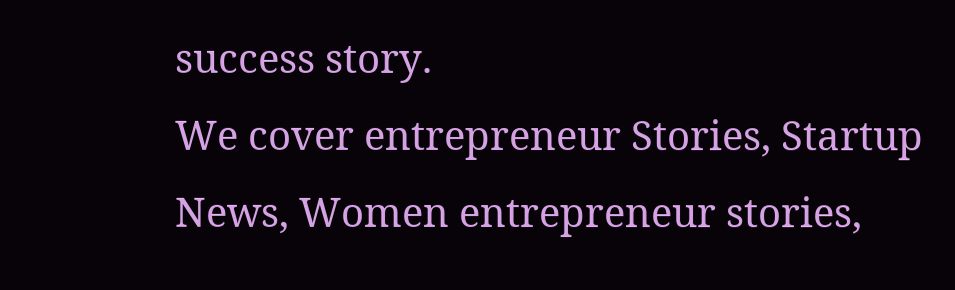success story.
We cover entrepreneur Stories, Startup News, Women entrepreneur stories,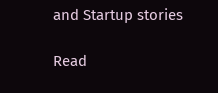and Startup stories

Read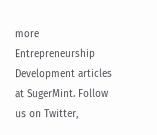more Entrepreneurship Development articles at SugerMint. Follow us on Twitter,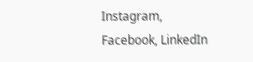Instagram, Facebook, LinkedIn